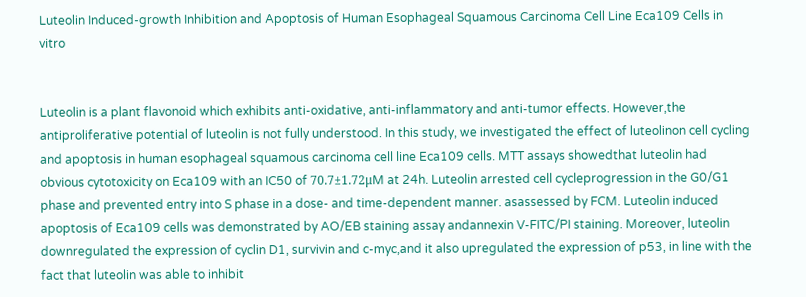Luteolin Induced-growth Inhibition and Apoptosis of Human Esophageal Squamous Carcinoma Cell Line Eca109 Cells in vitro


Luteolin is a plant flavonoid which exhibits anti-oxidative, anti-inflammatory and anti-tumor effects. However,the antiproliferative potential of luteolin is not fully understood. In this study, we investigated the effect of luteolinon cell cycling and apoptosis in human esophageal squamous carcinoma cell line Eca109 cells. MTT assays showedthat luteolin had obvious cytotoxicity on Eca109 with an IC50 of 70.7±1.72μM at 24h. Luteolin arrested cell cycleprogression in the G0/G1 phase and prevented entry into S phase in a dose- and time-dependent manner. asassessed by FCM. Luteolin induced apoptosis of Eca109 cells was demonstrated by AO/EB staining assay andannexin V-FITC/PI staining. Moreover, luteolin downregulated the expression of cyclin D1, survivin and c-myc,and it also upregulated the expression of p53, in line with the fact that luteolin was able to inhibit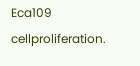Eca109 cellproliferation.